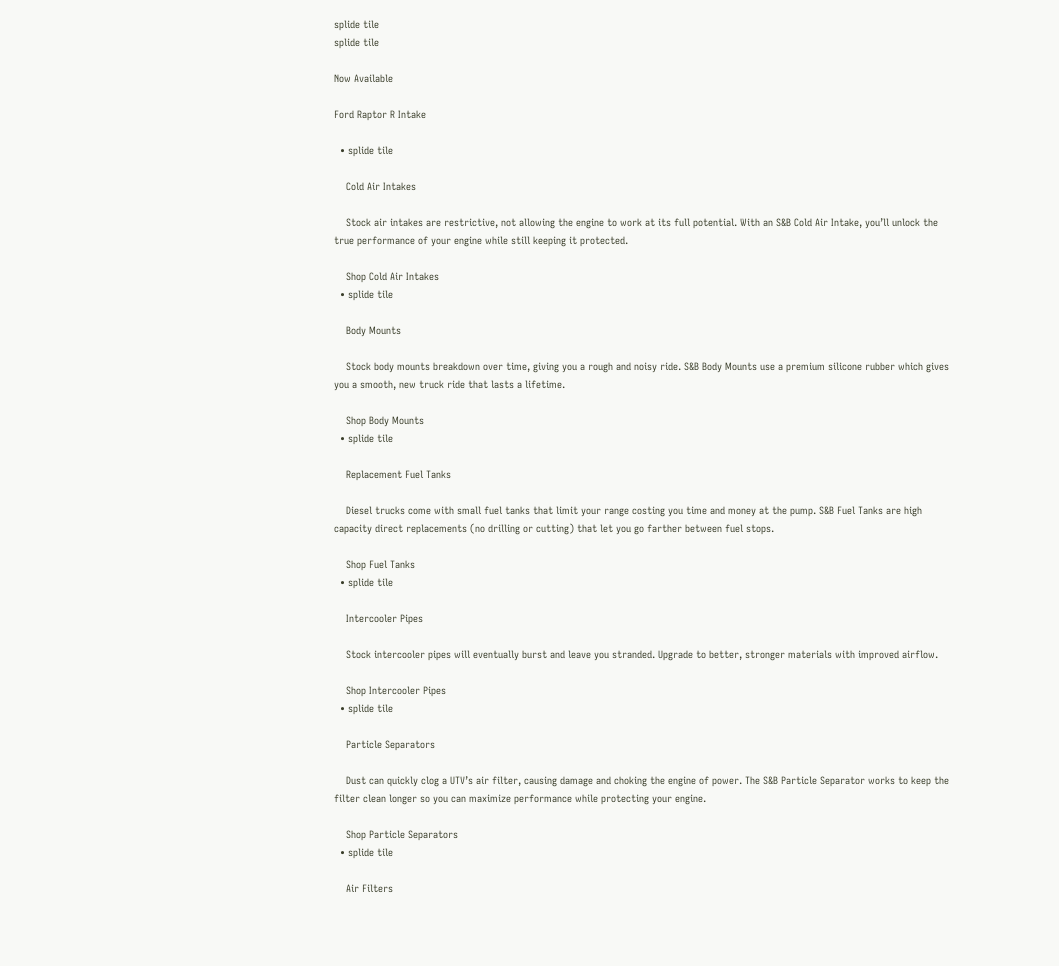splide tile
splide tile

Now Available

Ford Raptor R Intake

  • splide tile

    Cold Air Intakes

    Stock air intakes are restrictive, not allowing the engine to work at its full potential. With an S&B Cold Air Intake, you’ll unlock the true performance of your engine while still keeping it protected.

    Shop Cold Air Intakes
  • splide tile

    Body Mounts

    Stock body mounts breakdown over time, giving you a rough and noisy ride. S&B Body Mounts use a premium silicone rubber which gives you a smooth, new truck ride that lasts a lifetime.

    Shop Body Mounts
  • splide tile

    Replacement Fuel Tanks

    Diesel trucks come with small fuel tanks that limit your range costing you time and money at the pump. S&B Fuel Tanks are high capacity direct replacements (no drilling or cutting) that let you go farther between fuel stops.

    Shop Fuel Tanks
  • splide tile

    Intercooler Pipes

    Stock intercooler pipes will eventually burst and leave you stranded. Upgrade to better, stronger materials with improved airflow.

    Shop Intercooler Pipes
  • splide tile

    Particle Separators

    Dust can quickly clog a UTV’s air filter, causing damage and choking the engine of power. The S&B Particle Separator works to keep the filter clean longer so you can maximize performance while protecting your engine.

    Shop Particle Separators
  • splide tile

    Air Filters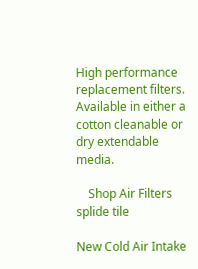High performance replacement filters. Available in either a cotton cleanable or dry extendable media.

    Shop Air Filters
splide tile

New Cold Air Intake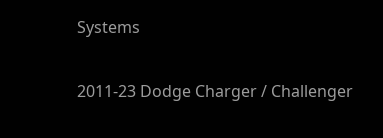Systems

2011-23 Dodge Charger / Challenger